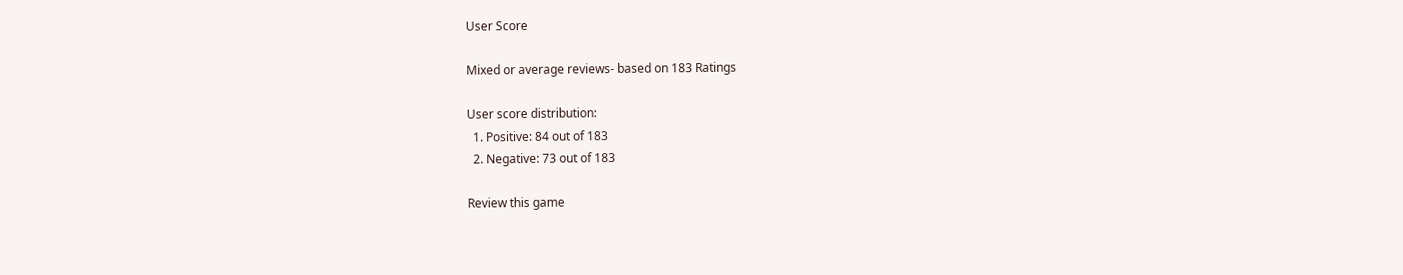User Score

Mixed or average reviews- based on 183 Ratings

User score distribution:
  1. Positive: 84 out of 183
  2. Negative: 73 out of 183

Review this game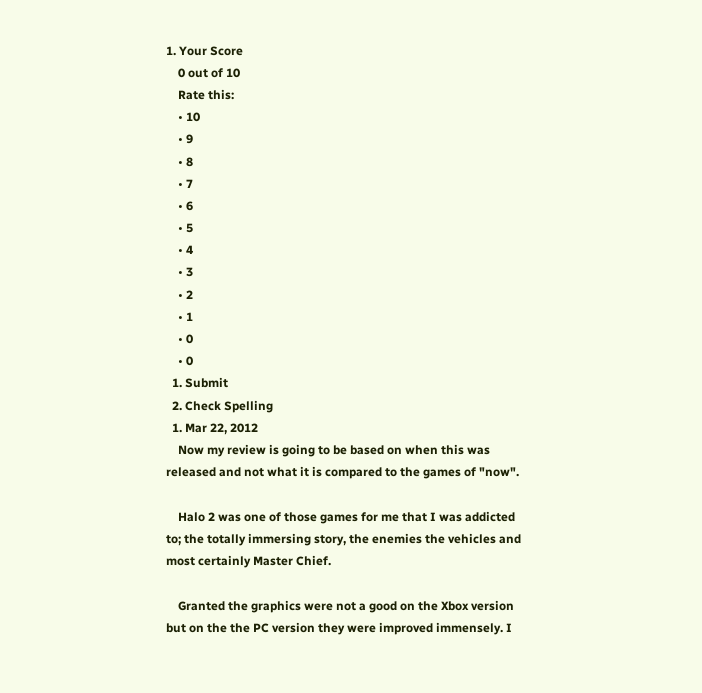1. Your Score
    0 out of 10
    Rate this:
    • 10
    • 9
    • 8
    • 7
    • 6
    • 5
    • 4
    • 3
    • 2
    • 1
    • 0
    • 0
  1. Submit
  2. Check Spelling
  1. Mar 22, 2012
    Now my review is going to be based on when this was released and not what it is compared to the games of "now".

    Halo 2 was one of those games for me that I was addicted to; the totally immersing story, the enemies the vehicles and most certainly Master Chief.

    Granted the graphics were not a good on the Xbox version but on the the PC version they were improved immensely. I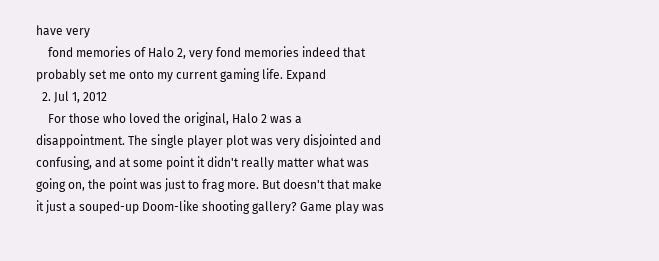have very
    fond memories of Halo 2, very fond memories indeed that probably set me onto my current gaming life. Expand
  2. Jul 1, 2012
    For those who loved the original, Halo 2 was a disappointment. The single player plot was very disjointed and confusing, and at some point it didn't really matter what was going on, the point was just to frag more. But doesn't that make it just a souped-up Doom-like shooting gallery? Game play was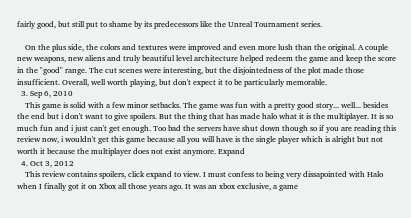fairly good, but still put to shame by its predecessors like the Unreal Tournament series.

    On the plus side, the colors and textures were improved and even more lush than the original. A couple new weapons, new aliens and truly beautiful level architecture helped redeem the game and keep the score in the "good" range. The cut scenes were interesting, but the disjointedness of the plot made those insufficient. Overall, well worth playing, but don't expect it to be particularly memorable.
  3. Sep 6, 2010
    This game is solid with a few minor setbacks. The game was fun with a pretty good story... well... besides the end but i don't want to give spoilers. But the thing that has made halo what it is the multiplayer. It is so much fun and i just can't get enough. Too bad the servers have shut down though so if you are reading this review now, i wouldn't get this game because all you will have is the single player which is alright but not worth it because the multiplayer does not exist anymore. Expand
  4. Oct 3, 2012
    This review contains spoilers, click expand to view. I must confess to being very dissapointed with Halo when I finally got it on Xbox all those years ago. It was an xbox exclusive, a game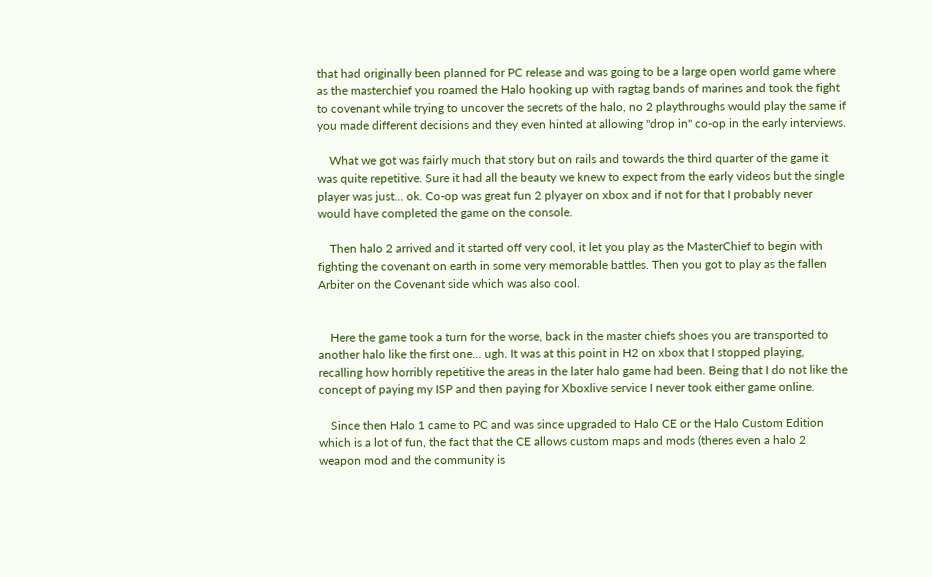that had originally been planned for PC release and was going to be a large open world game where as the masterchief you roamed the Halo hooking up with ragtag bands of marines and took the fight to covenant while trying to uncover the secrets of the halo, no 2 playthroughs would play the same if you made different decisions and they even hinted at allowing "drop in" co-op in the early interviews.

    What we got was fairly much that story but on rails and towards the third quarter of the game it was quite repetitive. Sure it had all the beauty we knew to expect from the early videos but the single player was just... ok. Co-op was great fun 2 plyayer on xbox and if not for that I probably never would have completed the game on the console.

    Then halo 2 arrived and it started off very cool, it let you play as the MasterChief to begin with fighting the covenant on earth in some very memorable battles. Then you got to play as the fallen Arbiter on the Covenant side which was also cool.


    Here the game took a turn for the worse, back in the master chiefs shoes you are transported to another halo like the first one... ugh. It was at this point in H2 on xbox that I stopped playing, recalling how horribly repetitive the areas in the later halo game had been. Being that I do not like the concept of paying my ISP and then paying for Xboxlive service I never took either game online.

    Since then Halo 1 came to PC and was since upgraded to Halo CE or the Halo Custom Edition which is a lot of fun, the fact that the CE allows custom maps and mods (theres even a halo 2 weapon mod and the community is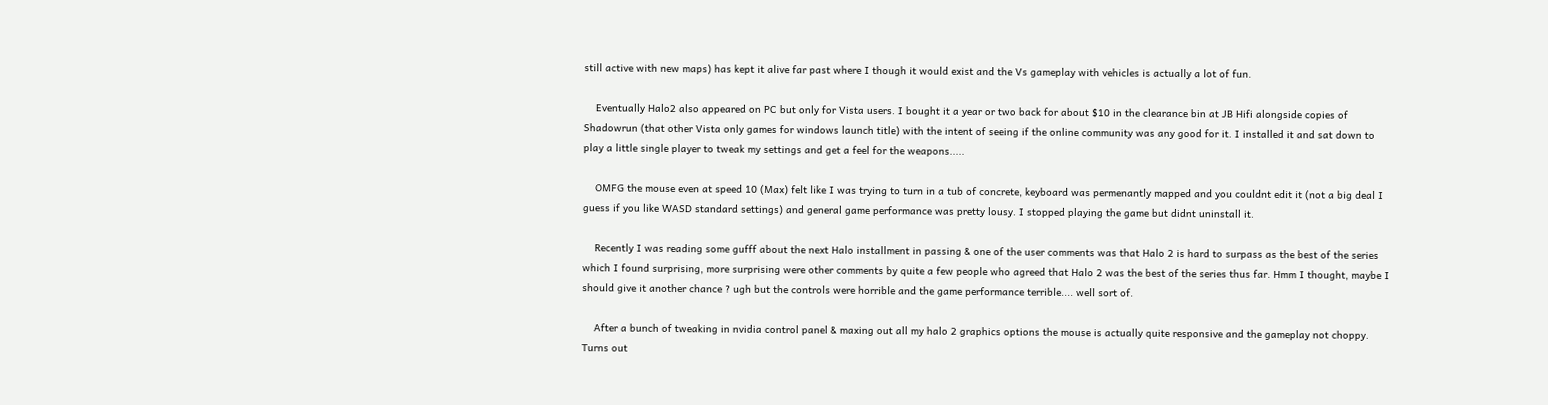still active with new maps) has kept it alive far past where I though it would exist and the Vs gameplay with vehicles is actually a lot of fun.

    Eventually Halo2 also appeared on PC but only for Vista users. I bought it a year or two back for about $10 in the clearance bin at JB Hifi alongside copies of Shadowrun (that other Vista only games for windows launch title) with the intent of seeing if the online community was any good for it. I installed it and sat down to play a little single player to tweak my settings and get a feel for the weapons.....

    OMFG the mouse even at speed 10 (Max) felt like I was trying to turn in a tub of concrete, keyboard was permenantly mapped and you couldnt edit it (not a big deal I guess if you like WASD standard settings) and general game performance was pretty lousy. I stopped playing the game but didnt uninstall it.

    Recently I was reading some gufff about the next Halo installment in passing & one of the user comments was that Halo 2 is hard to surpass as the best of the series which I found surprising, more surprising were other comments by quite a few people who agreed that Halo 2 was the best of the series thus far. Hmm I thought, maybe I should give it another chance ? ugh but the controls were horrible and the game performance terrible.... well sort of.

    After a bunch of tweaking in nvidia control panel & maxing out all my halo 2 graphics options the mouse is actually quite responsive and the gameplay not choppy. Turns out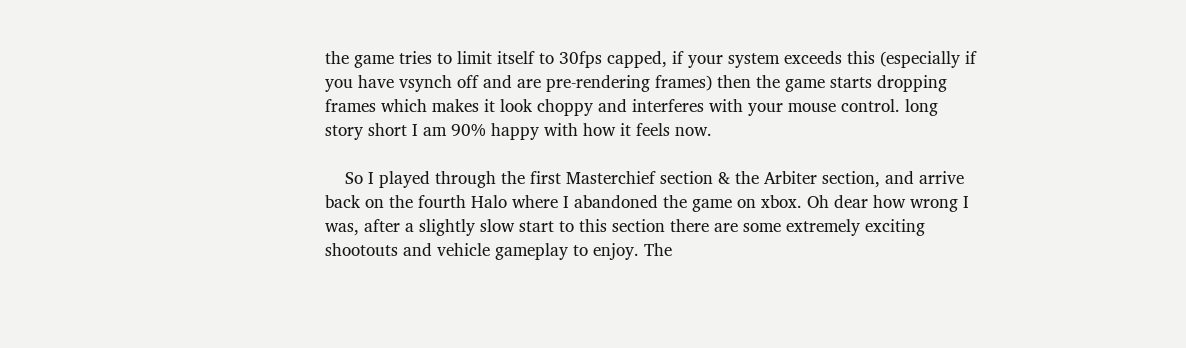the game tries to limit itself to 30fps capped, if your system exceeds this (especially if you have vsynch off and are pre-rendering frames) then the game starts dropping frames which makes it look choppy and interferes with your mouse control. long story short I am 90% happy with how it feels now.

    So I played through the first Masterchief section & the Arbiter section, and arrive back on the fourth Halo where I abandoned the game on xbox. Oh dear how wrong I was, after a slightly slow start to this section there are some extremely exciting shootouts and vehicle gameplay to enjoy. The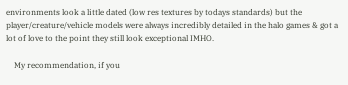environments look a little dated (low res textures by todays standards) but the player/creature/vehicle models were always incredibly detailed in the halo games & got a lot of love to the point they still look exceptional IMHO.

    My recommendation, if you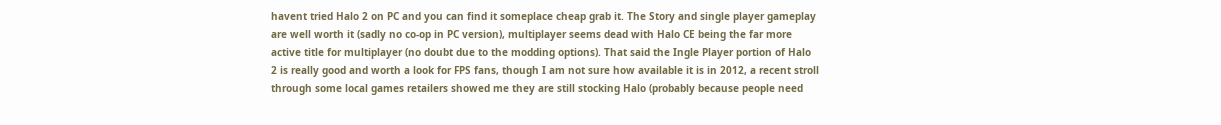havent tried Halo 2 on PC and you can find it someplace cheap grab it. The Story and single player gameplay are well worth it (sadly no co-op in PC version), multiplayer seems dead with Halo CE being the far more active title for multiplayer (no doubt due to the modding options). That said the Ingle Player portion of Halo 2 is really good and worth a look for FPS fans, though I am not sure how available it is in 2012, a recent stroll through some local games retailers showed me they are still stocking Halo (probably because people need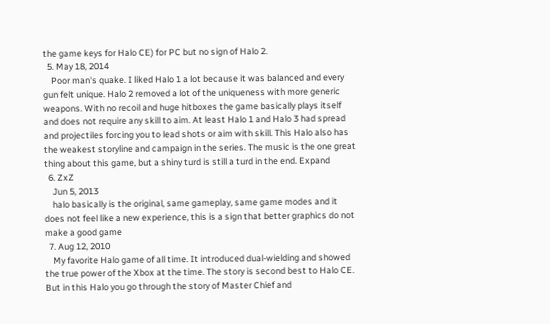the game keys for Halo CE) for PC but no sign of Halo 2.
  5. May 18, 2014
    Poor man's quake. I liked Halo 1 a lot because it was balanced and every gun felt unique. Halo 2 removed a lot of the uniqueness with more generic weapons. With no recoil and huge hitboxes the game basically plays itself and does not require any skill to aim. At least Halo 1 and Halo 3 had spread and projectiles forcing you to lead shots or aim with skill. This Halo also has the weakest storyline and campaign in the series. The music is the one great thing about this game, but a shiny turd is still a turd in the end. Expand
  6. ZxZ
    Jun 5, 2013
    halo basically is the original, same gameplay, same game modes and it does not feel like a new experience, this is a sign that better graphics do not make a good game
  7. Aug 12, 2010
    My favorite Halo game of all time. It introduced dual-wielding and showed the true power of the Xbox at the time. The story is second best to Halo CE. But in this Halo you go through the story of Master Chief and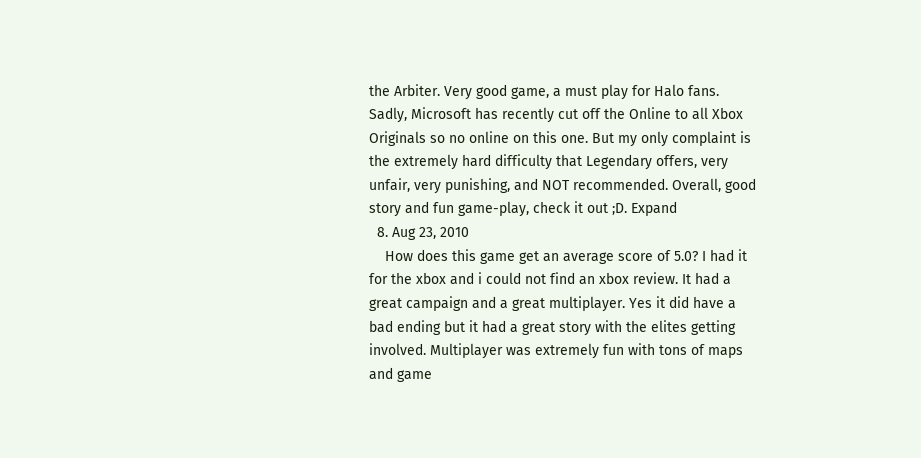the Arbiter. Very good game, a must play for Halo fans. Sadly, Microsoft has recently cut off the Online to all Xbox Originals so no online on this one. But my only complaint is the extremely hard difficulty that Legendary offers, very unfair, very punishing, and NOT recommended. Overall, good story and fun game-play, check it out ;D. Expand
  8. Aug 23, 2010
    How does this game get an average score of 5.0? I had it for the xbox and i could not find an xbox review. It had a great campaign and a great multiplayer. Yes it did have a bad ending but it had a great story with the elites getting involved. Multiplayer was extremely fun with tons of maps and game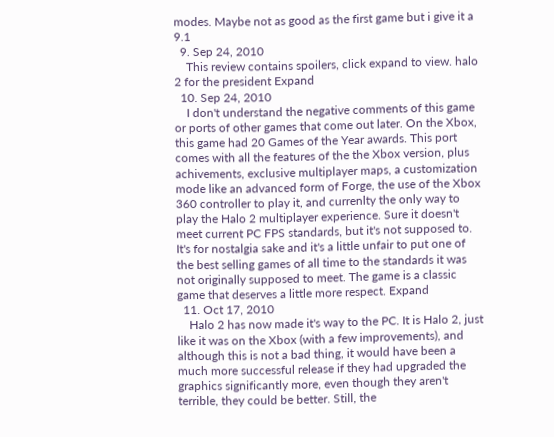modes. Maybe not as good as the first game but i give it a 9.1
  9. Sep 24, 2010
    This review contains spoilers, click expand to view. halo 2 for the president Expand
  10. Sep 24, 2010
    I don't understand the negative comments of this game or ports of other games that come out later. On the Xbox, this game had 20 Games of the Year awards. This port comes with all the features of the the Xbox version, plus achivements, exclusive multiplayer maps, a customization mode like an advanced form of Forge, the use of the Xbox 360 controller to play it, and currenlty the only way to play the Halo 2 multiplayer experience. Sure it doesn't meet current PC FPS standards, but it's not supposed to. It's for nostalgia sake and it's a little unfair to put one of the best selling games of all time to the standards it was not originally supposed to meet. The game is a classic game that deserves a little more respect. Expand
  11. Oct 17, 2010
    Halo 2 has now made it's way to the PC. It is Halo 2, just like it was on the Xbox (with a few improvements), and although this is not a bad thing, it would have been a much more successful release if they had upgraded the graphics significantly more, even though they aren't terrible, they could be better. Still, the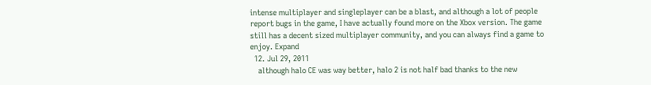intense multiplayer and singleplayer can be a blast, and although a lot of people report bugs in the game, I have actually found more on the Xbox version. The game still has a decent sized multiplayer community, and you can always find a game to enjoy. Expand
  12. Jul 29, 2011
    although halo CE was way better, halo 2 is not half bad thanks to the new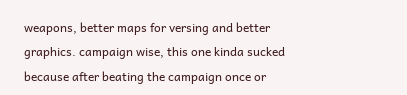weapons, better maps for versing and better graphics. campaign wise, this one kinda sucked because after beating the campaign once or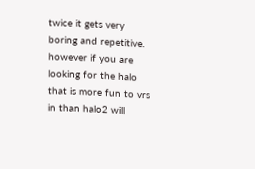twice it gets very boring and repetitive. however if you are looking for the halo that is more fun to vrs in than halo2 will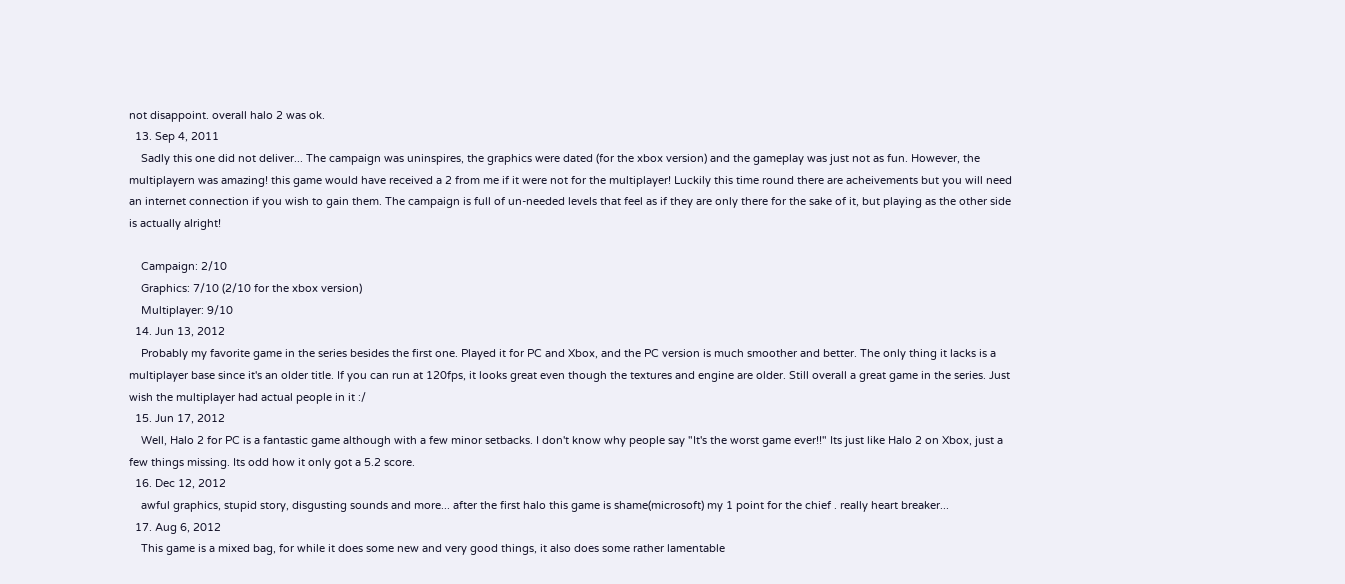not disappoint. overall halo 2 was ok.
  13. Sep 4, 2011
    Sadly this one did not deliver... The campaign was uninspires, the graphics were dated (for the xbox version) and the gameplay was just not as fun. However, the multiplayern was amazing! this game would have received a 2 from me if it were not for the multiplayer! Luckily this time round there are acheivements but you will need an internet connection if you wish to gain them. The campaign is full of un-needed levels that feel as if they are only there for the sake of it, but playing as the other side is actually alright!

    Campaign: 2/10
    Graphics: 7/10 (2/10 for the xbox version)
    Multiplayer: 9/10
  14. Jun 13, 2012
    Probably my favorite game in the series besides the first one. Played it for PC and Xbox, and the PC version is much smoother and better. The only thing it lacks is a multiplayer base since it's an older title. If you can run at 120fps, it looks great even though the textures and engine are older. Still overall a great game in the series. Just wish the multiplayer had actual people in it :/
  15. Jun 17, 2012
    Well, Halo 2 for PC is a fantastic game although with a few minor setbacks. I don't know why people say "It's the worst game ever!!" Its just like Halo 2 on Xbox, just a few things missing. Its odd how it only got a 5.2 score.
  16. Dec 12, 2012
    awful graphics, stupid story, disgusting sounds and more... after the first halo this game is shame(microsoft) my 1 point for the chief . really heart breaker...
  17. Aug 6, 2012
    This game is a mixed bag, for while it does some new and very good things, it also does some rather lamentable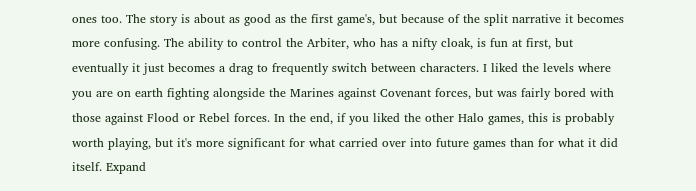ones too. The story is about as good as the first game's, but because of the split narrative it becomes more confusing. The ability to control the Arbiter, who has a nifty cloak, is fun at first, but eventually it just becomes a drag to frequently switch between characters. I liked the levels where you are on earth fighting alongside the Marines against Covenant forces, but was fairly bored with those against Flood or Rebel forces. In the end, if you liked the other Halo games, this is probably worth playing, but it's more significant for what carried over into future games than for what it did itself. Expand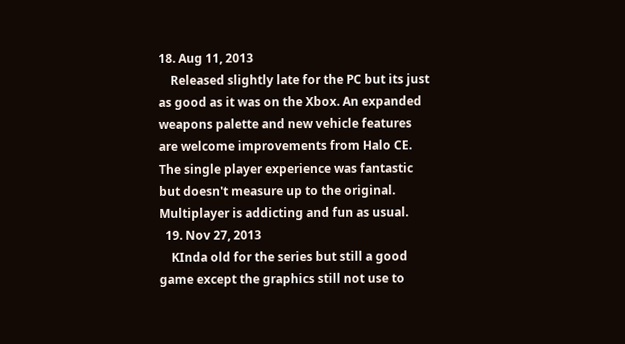18. Aug 11, 2013
    Released slightly late for the PC but its just as good as it was on the Xbox. An expanded weapons palette and new vehicle features are welcome improvements from Halo CE. The single player experience was fantastic but doesn't measure up to the original. Multiplayer is addicting and fun as usual.
  19. Nov 27, 2013
    KInda old for the series but still a good game except the graphics still not use to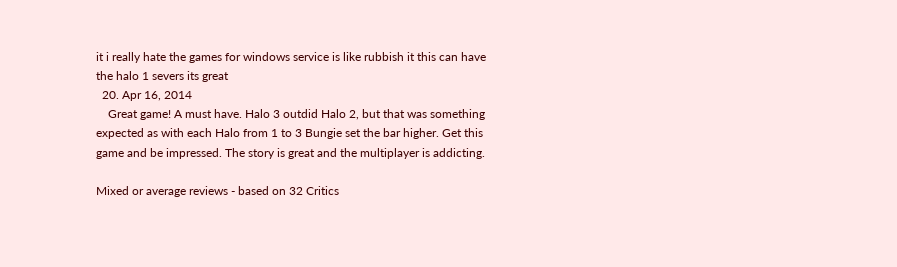it i really hate the games for windows service is like rubbish it this can have the halo 1 severs its great
  20. Apr 16, 2014
    Great game! A must have. Halo 3 outdid Halo 2, but that was something expected as with each Halo from 1 to 3 Bungie set the bar higher. Get this game and be impressed. The story is great and the multiplayer is addicting.

Mixed or average reviews - based on 32 Critics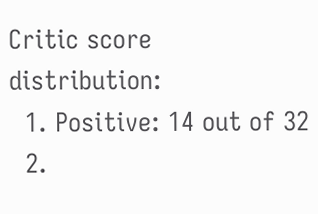Critic score distribution:
  1. Positive: 14 out of 32
  2.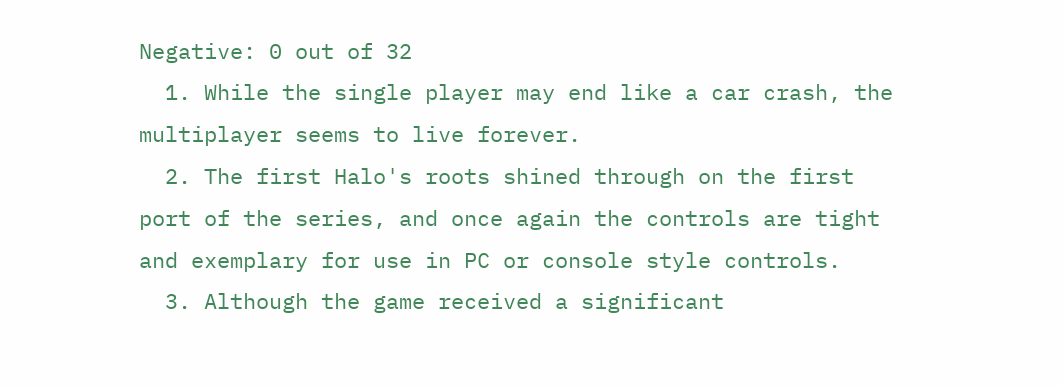Negative: 0 out of 32
  1. While the single player may end like a car crash, the multiplayer seems to live forever.
  2. The first Halo's roots shined through on the first port of the series, and once again the controls are tight and exemplary for use in PC or console style controls.
  3. Although the game received a significant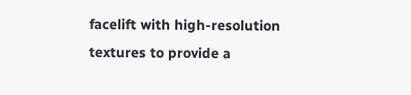facelift with high-resolution textures to provide a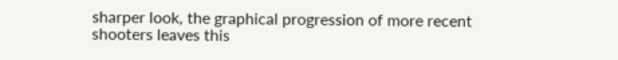sharper look, the graphical progression of more recent shooters leaves this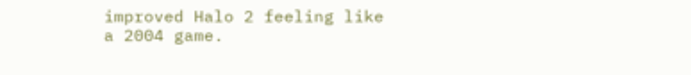improved Halo 2 feeling like a 2004 game.